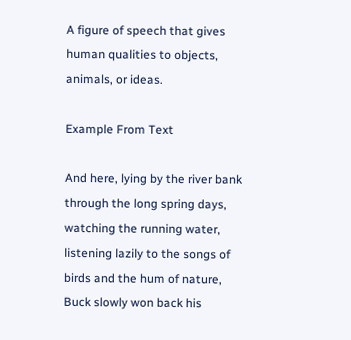A figure of speech that gives human qualities to objects, animals, or ideas.

Example From Text

And here, lying by the river bank through the long spring days, watching the running water, listening lazily to the songs of birds and the hum of nature, Buck slowly won back his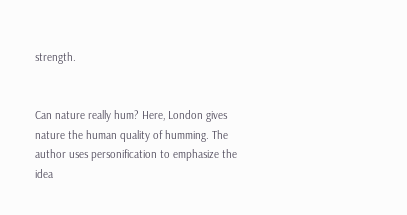strength.


Can nature really hum? Here, London gives nature the human quality of humming. The author uses personification to emphasize the idea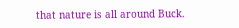that nature is all around Buck.